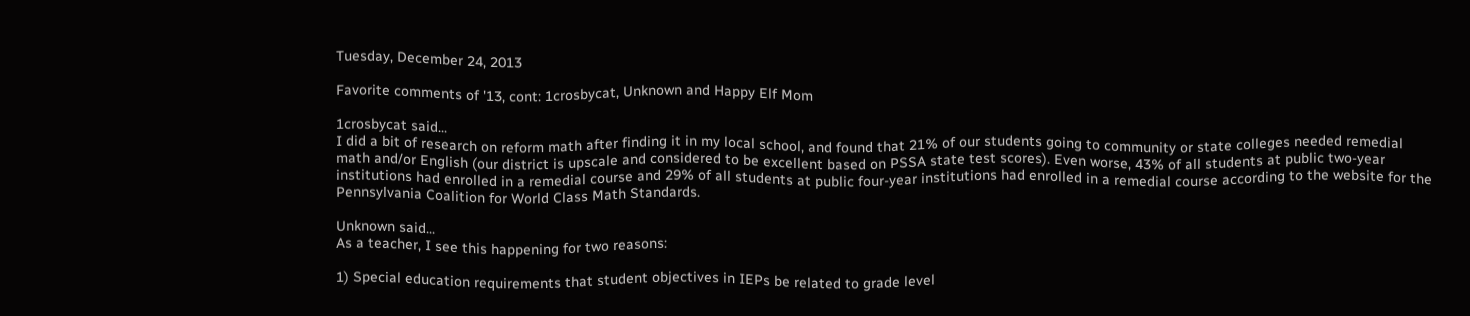Tuesday, December 24, 2013

Favorite comments of '13, cont: 1crosbycat, Unknown and Happy Elf Mom

1crosbycat said...
I did a bit of research on reform math after finding it in my local school, and found that 21% of our students going to community or state colleges needed remedial math and/or English (our district is upscale and considered to be excellent based on PSSA state test scores). Even worse, 43% of all students at public two-year institutions had enrolled in a remedial course and 29% of all students at public four-year institutions had enrolled in a remedial course according to the website for the Pennsylvania Coalition for World Class Math Standards.

Unknown said...
As a teacher, I see this happening for two reasons:

1) Special education requirements that student objectives in IEPs be related to grade level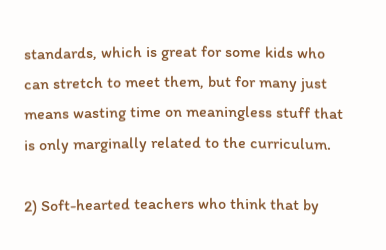standards, which is great for some kids who can stretch to meet them, but for many just means wasting time on meaningless stuff that is only marginally related to the curriculum.

2) Soft-hearted teachers who think that by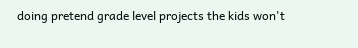doing pretend grade level projects the kids won't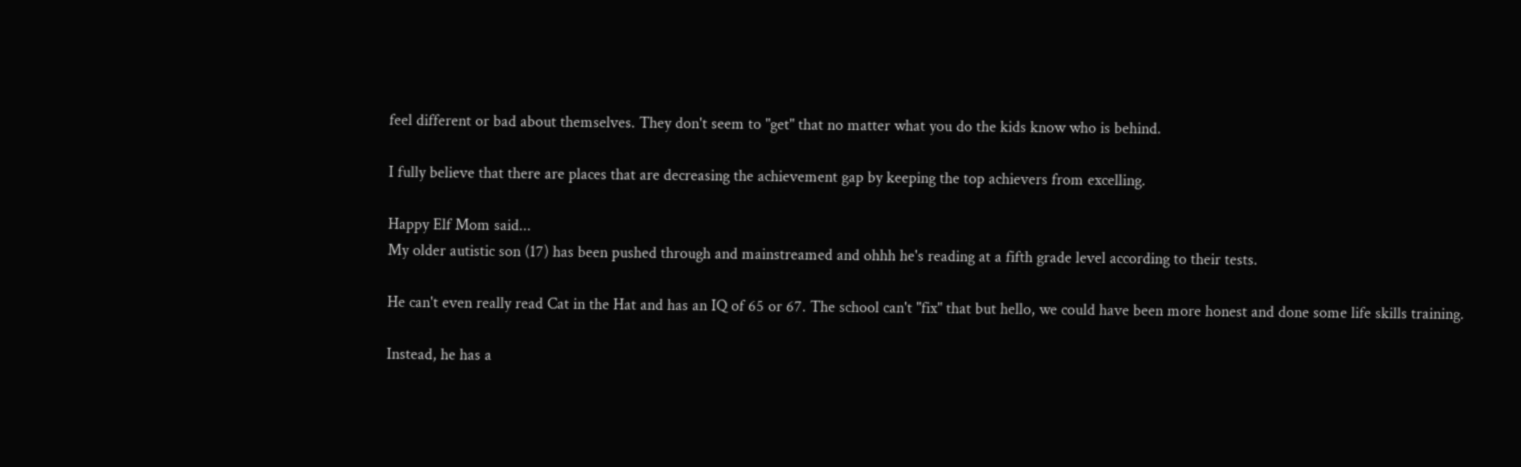feel different or bad about themselves. They don't seem to "get" that no matter what you do the kids know who is behind.

I fully believe that there are places that are decreasing the achievement gap by keeping the top achievers from excelling.

Happy Elf Mom said...
My older autistic son (17) has been pushed through and mainstreamed and ohhh he's reading at a fifth grade level according to their tests.

He can't even really read Cat in the Hat and has an IQ of 65 or 67. The school can't "fix" that but hello, we could have been more honest and done some life skills training.

Instead, he has a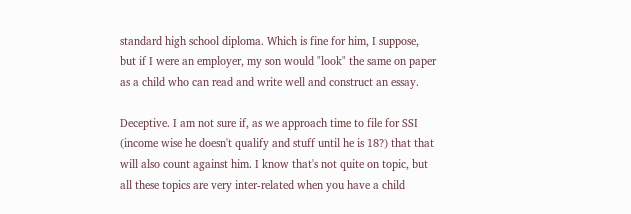standard high school diploma. Which is fine for him, I suppose, but if I were an employer, my son would "look" the same on paper as a child who can read and write well and construct an essay.

Deceptive. I am not sure if, as we approach time to file for SSI (income wise he doesn't qualify and stuff until he is 18?) that that will also count against him. I know that's not quite on topic, but all these topics are very inter-related when you have a child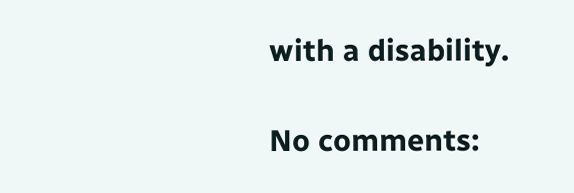with a disability.

No comments: